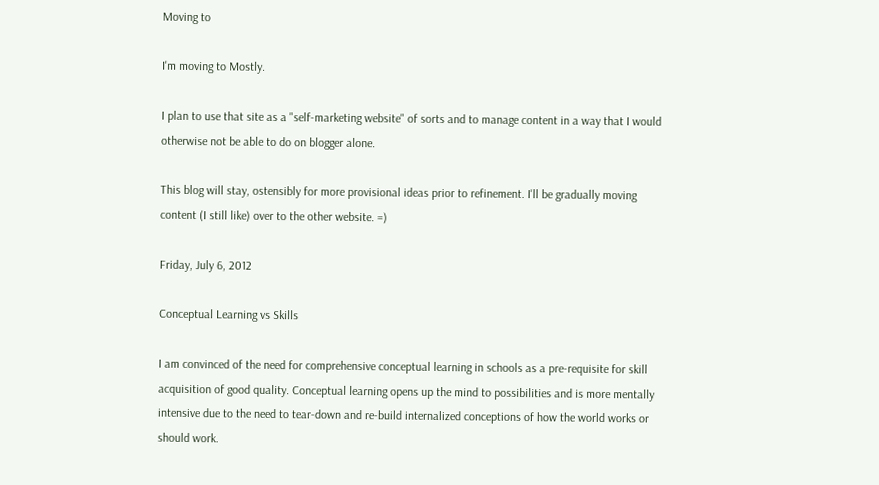Moving to

I'm moving to Mostly.

I plan to use that site as a "self-marketing website" of sorts and to manage content in a way that I would otherwise not be able to do on blogger alone.

This blog will stay, ostensibly for more provisional ideas prior to refinement. I'll be gradually moving content (I still like) over to the other website. =)

Friday, July 6, 2012

Conceptual Learning vs Skills

I am convinced of the need for comprehensive conceptual learning in schools as a pre-requisite for skill acquisition of good quality. Conceptual learning opens up the mind to possibilities and is more mentally intensive due to the need to tear-down and re-build internalized conceptions of how the world works or should work.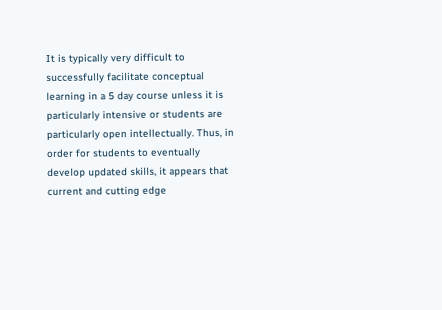It is typically very difficult to successfully facilitate conceptual learning in a 5 day course unless it is particularly intensive or students are particularly open intellectually. Thus, in order for students to eventually develop updated skills, it appears that current and cutting edge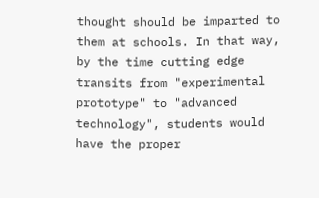thought should be imparted to them at schools. In that way, by the time cutting edge transits from "experimental prototype" to "advanced technology", students would have the proper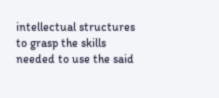intellectual structures to grasp the skills needed to use the said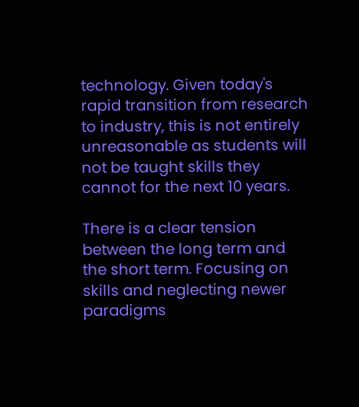technology. Given today's rapid transition from research to industry, this is not entirely unreasonable as students will not be taught skills they cannot for the next 10 years.

There is a clear tension between the long term and the short term. Focusing on skills and neglecting newer paradigms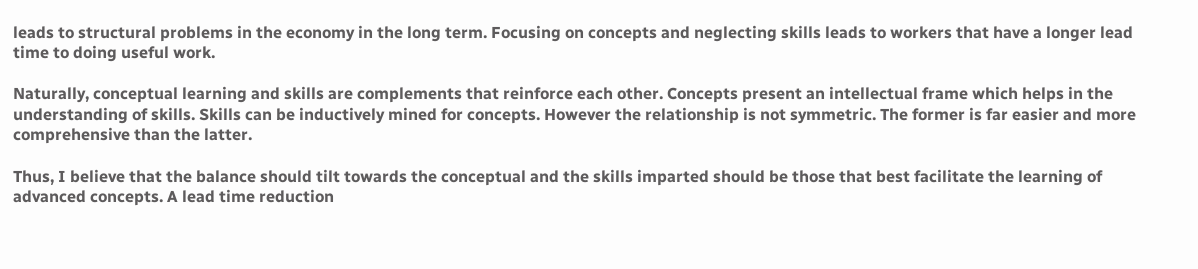leads to structural problems in the economy in the long term. Focusing on concepts and neglecting skills leads to workers that have a longer lead time to doing useful work.

Naturally, conceptual learning and skills are complements that reinforce each other. Concepts present an intellectual frame which helps in the understanding of skills. Skills can be inductively mined for concepts. However the relationship is not symmetric. The former is far easier and more comprehensive than the latter.

Thus, I believe that the balance should tilt towards the conceptual and the skills imparted should be those that best facilitate the learning of advanced concepts. A lead time reduction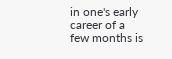in one's early career of a few months is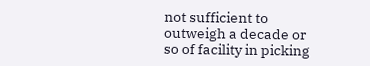not sufficient to outweigh a decade or so of facility in picking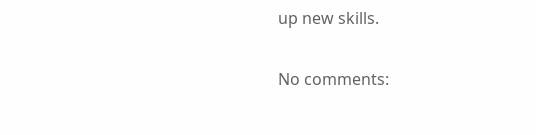up new skills.

No comments: